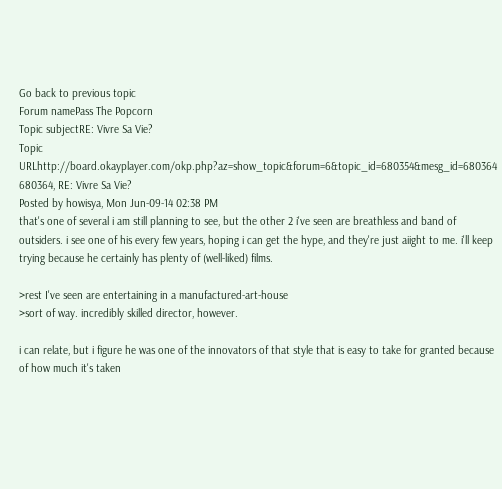Go back to previous topic
Forum namePass The Popcorn
Topic subjectRE: Vivre Sa Vie?
Topic URLhttp://board.okayplayer.com/okp.php?az=show_topic&forum=6&topic_id=680354&mesg_id=680364
680364, RE: Vivre Sa Vie?
Posted by howisya, Mon Jun-09-14 02:38 PM
that's one of several i am still planning to see, but the other 2 i've seen are breathless and band of outsiders. i see one of his every few years, hoping i can get the hype, and they're just aiight to me. i'll keep trying because he certainly has plenty of (well-liked) films.

>rest I've seen are entertaining in a manufactured-art-house
>sort of way. incredibly skilled director, however.

i can relate, but i figure he was one of the innovators of that style that is easy to take for granted because of how much it's taken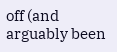off (and arguably been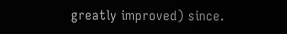greatly improved) since.